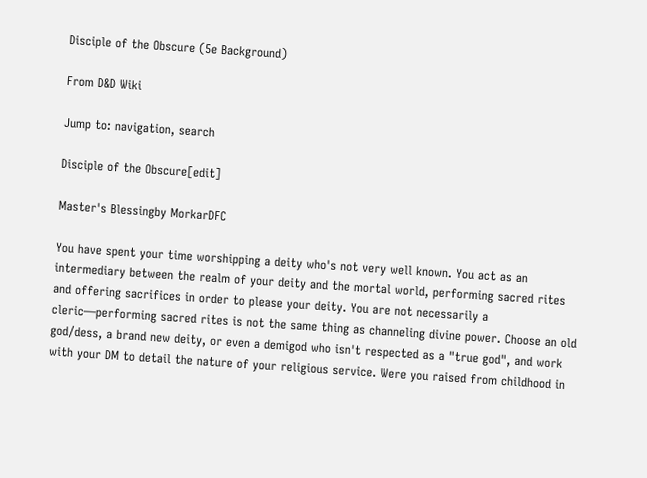Disciple of the Obscure (5e Background)

From D&D Wiki

Jump to: navigation, search

Disciple of the Obscure[edit]

Master's Blessingby MorkarDFC

You have spent your time worshipping a deity who's not very well known. You act as an intermediary between the realm of your deity and the mortal world, performing sacred rites and offering sacrifices in order to please your deity. You are not necessarily a cleric—performing sacred rites is not the same thing as channeling divine power. Choose an old god/dess, a brand new deity, or even a demigod who isn't respected as a "true god", and work with your DM to detail the nature of your religious service. Were you raised from childhood in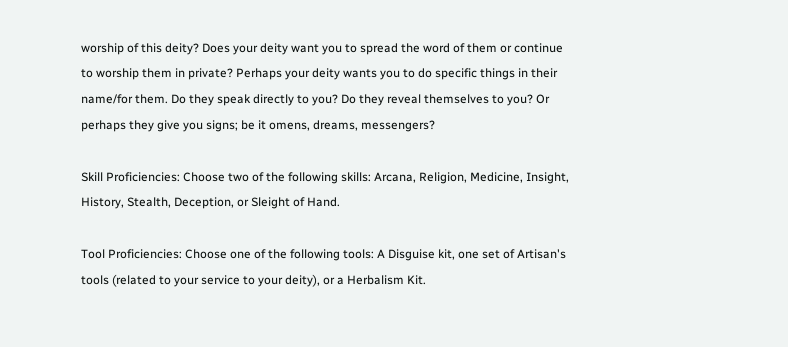worship of this deity? Does your deity want you to spread the word of them or continue to worship them in private? Perhaps your deity wants you to do specific things in their name/for them. Do they speak directly to you? Do they reveal themselves to you? Or perhaps they give you signs; be it omens, dreams, messengers?

Skill Proficiencies: Choose two of the following skills: Arcana, Religion, Medicine, Insight, History, Stealth, Deception, or Sleight of Hand.

Tool Proficiencies: Choose one of the following tools: A Disguise kit, one set of Artisan's tools (related to your service to your deity), or a Herbalism Kit.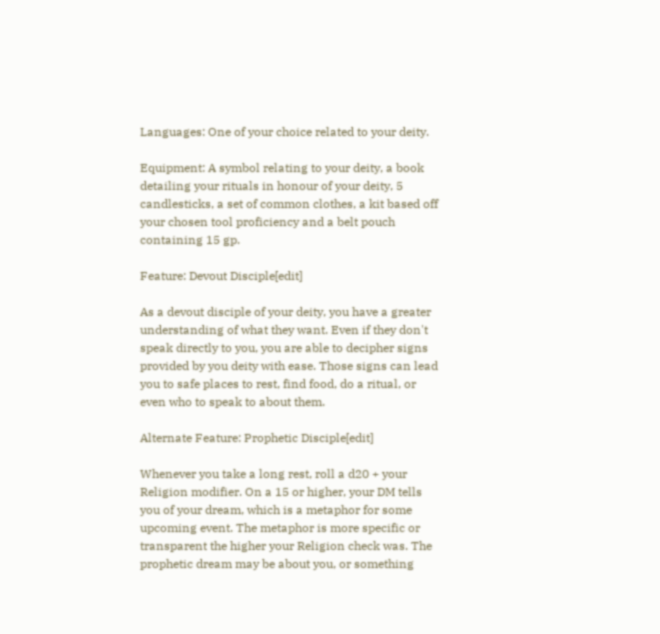Languages: One of your choice related to your deity.

Equipment: A symbol relating to your deity, a book detailing your rituals in honour of your deity, 5 candlesticks, a set of common clothes, a kit based off your chosen tool proficiency and a belt pouch containing 15 gp.

Feature: Devout Disciple[edit]

As a devout disciple of your deity, you have a greater understanding of what they want. Even if they don't speak directly to you, you are able to decipher signs provided by you deity with ease. Those signs can lead you to safe places to rest, find food, do a ritual, or even who to speak to about them.

Alternate Feature: Prophetic Disciple[edit]

Whenever you take a long rest, roll a d20 + your Religion modifier. On a 15 or higher, your DM tells you of your dream, which is a metaphor for some upcoming event. The metaphor is more specific or transparent the higher your Religion check was. The prophetic dream may be about you, or something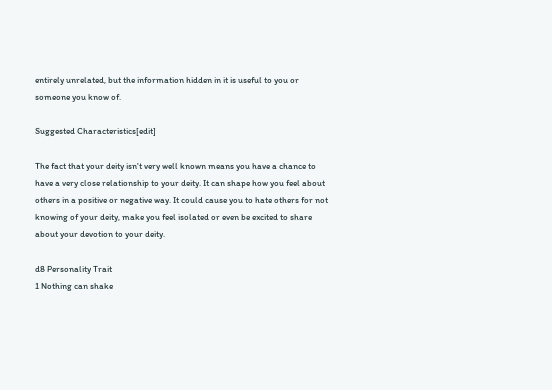entirely unrelated, but the information hidden in it is useful to you or someone you know of.

Suggested Characteristics[edit]

The fact that your deity isn't very well known means you have a chance to have a very close relationship to your deity. It can shape how you feel about others in a positive or negative way. It could cause you to hate others for not knowing of your deity, make you feel isolated or even be excited to share about your devotion to your deity.

d8 Personality Trait
1 Nothing can shake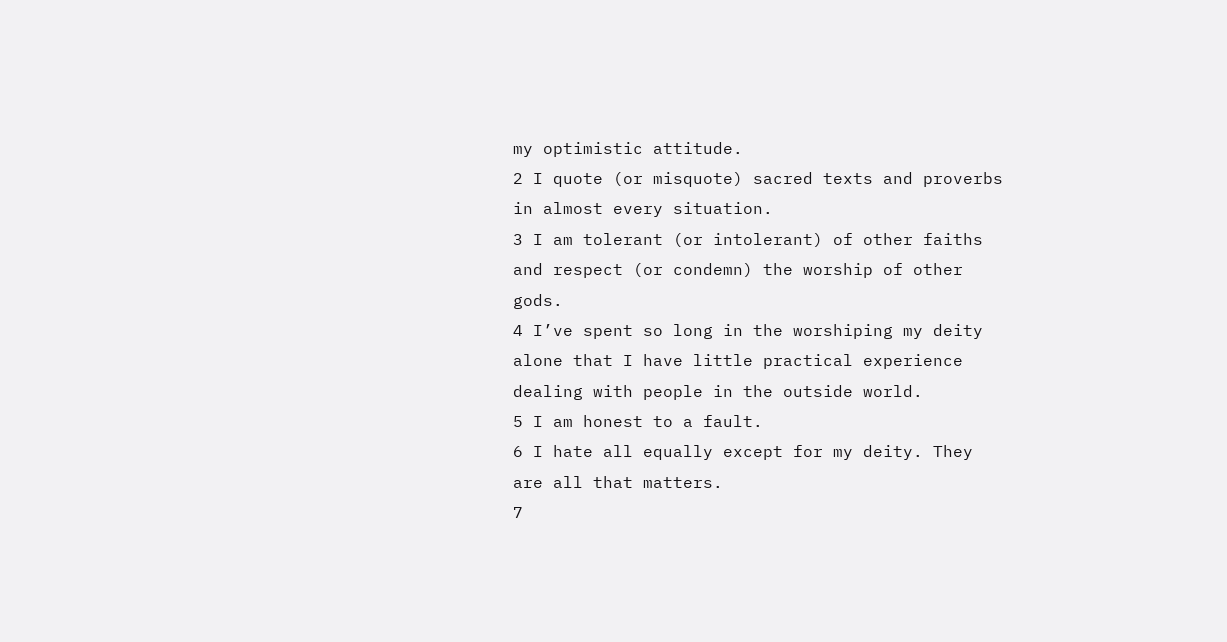my optimistic attitude.
2 I quote (or misquote) sacred texts and proverbs in almost every situation.
3 I am tolerant (or intolerant) of other faiths and respect (or condemn) the worship of other gods.
4 I’ve spent so long in the worshiping my deity alone that I have little practical experience dealing with people in the outside world.
5 I am honest to a fault.
6 I hate all equally except for my deity. They are all that matters.
7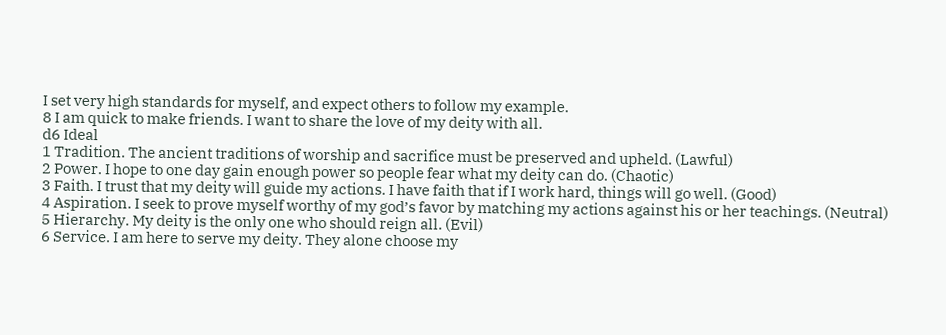I set very high standards for myself, and expect others to follow my example.
8 I am quick to make friends. I want to share the love of my deity with all.
d6 Ideal
1 Tradition. The ancient traditions of worship and sacrifice must be preserved and upheld. (Lawful)
2 Power. I hope to one day gain enough power so people fear what my deity can do. (Chaotic)
3 Faith. I trust that my deity will guide my actions. I have faith that if I work hard, things will go well. (Good)
4 Aspiration. I seek to prove myself worthy of my god’s favor by matching my actions against his or her teachings. (Neutral)
5 Hierarchy. My deity is the only one who should reign all. (Evil)
6 Service. I am here to serve my deity. They alone choose my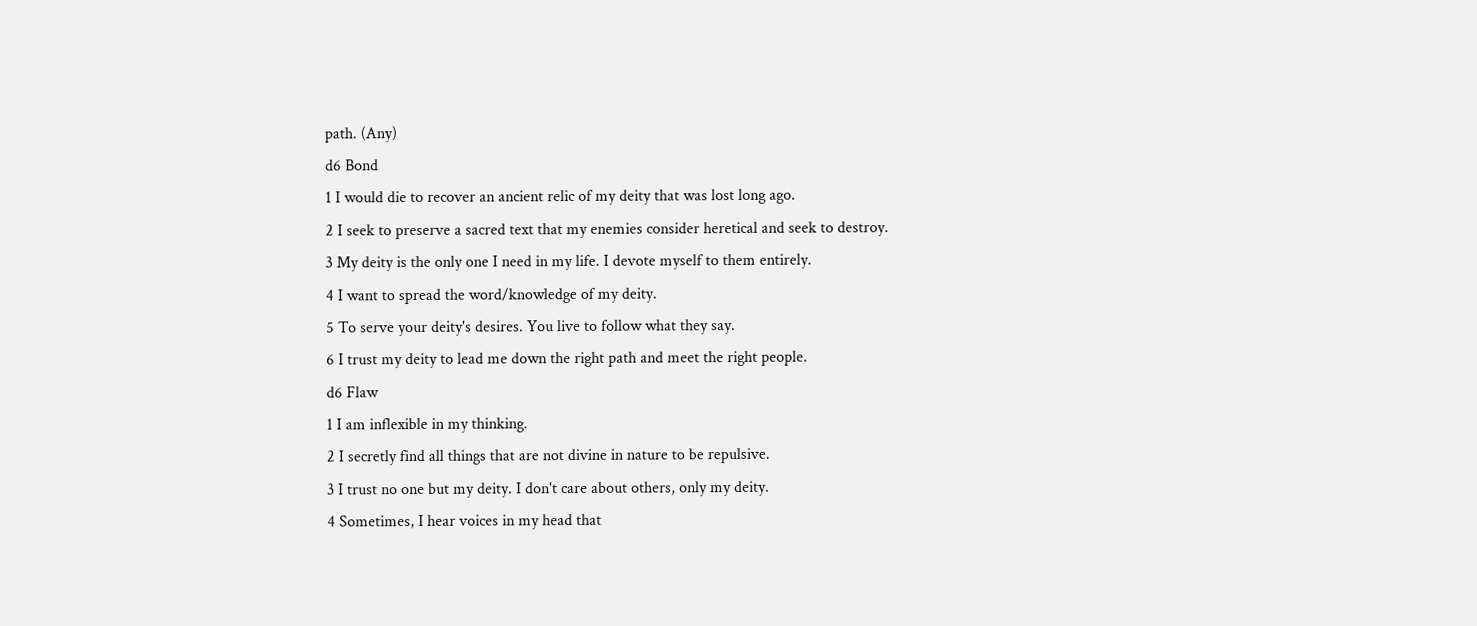path. (Any)
d6 Bond
1 I would die to recover an ancient relic of my deity that was lost long ago.
2 I seek to preserve a sacred text that my enemies consider heretical and seek to destroy.
3 My deity is the only one I need in my life. I devote myself to them entirely.
4 I want to spread the word/knowledge of my deity.
5 To serve your deity's desires. You live to follow what they say.
6 I trust my deity to lead me down the right path and meet the right people.
d6 Flaw
1 I am inflexible in my thinking.
2 I secretly find all things that are not divine in nature to be repulsive.
3 I trust no one but my deity. I don't care about others, only my deity.
4 Sometimes, I hear voices in my head that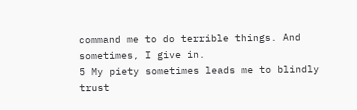command me to do terrible things. And sometimes, I give in.
5 My piety sometimes leads me to blindly trust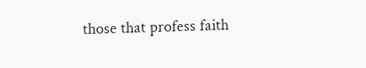those that profess faith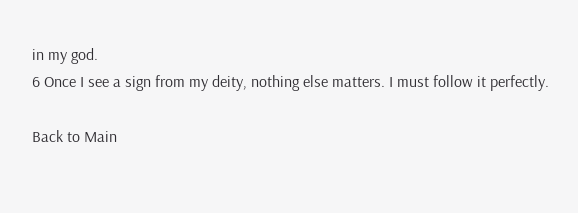in my god.
6 Once I see a sign from my deity, nothing else matters. I must follow it perfectly.

Back to Main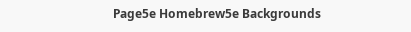Page5e Homebrew5e Backgrounds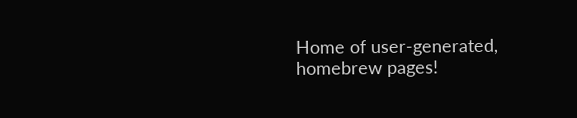Home of user-generated,
homebrew pages!